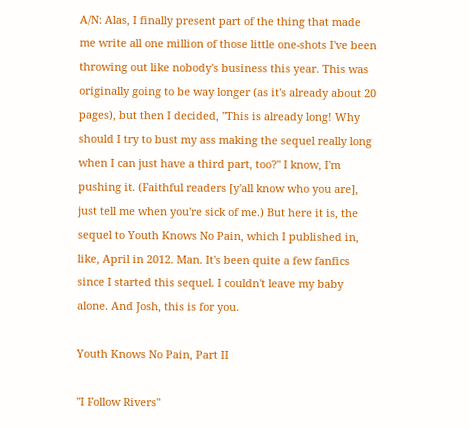A/N: Alas, I finally present part of the thing that made me write all one million of those little one-shots I've been throwing out like nobody's business this year. This was originally going to be way longer (as it's already about 20 pages), but then I decided, "This is already long! Why should I try to bust my ass making the sequel really long when I can just have a third part, too?" I know, I'm pushing it. (Faithful readers [y'all know who you are], just tell me when you're sick of me.) But here it is, the sequel to Youth Knows No Pain, which I published in, like, April in 2012. Man. It's been quite a few fanfics since I started this sequel. I couldn't leave my baby alone. And Josh, this is for you.

Youth Knows No Pain, Part II

"I Follow Rivers"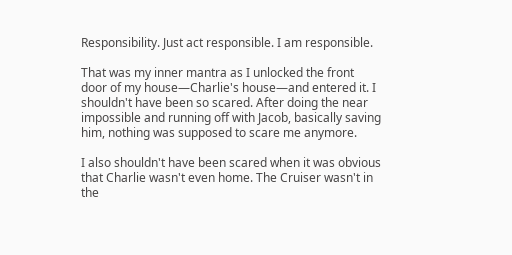Responsibility. Just act responsible. I am responsible.

That was my inner mantra as I unlocked the front door of my house—Charlie's house—and entered it. I shouldn't have been so scared. After doing the near impossible and running off with Jacob, basically saving him, nothing was supposed to scare me anymore.

I also shouldn't have been scared when it was obvious that Charlie wasn't even home. The Cruiser wasn't in the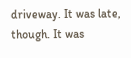driveway. It was late, though. It was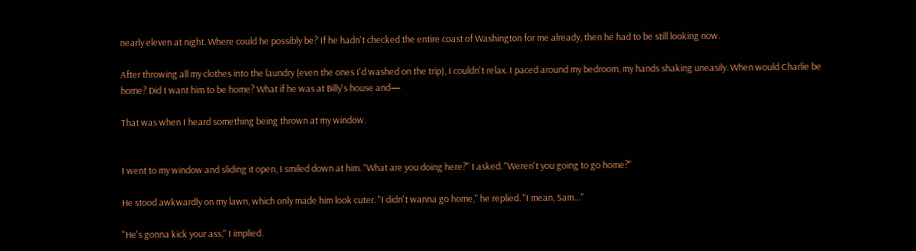nearly eleven at night. Where could he possibly be? If he hadn't checked the entire coast of Washington for me already, then he had to be still looking now.

After throwing all my clothes into the laundry (even the ones I'd washed on the trip), I couldn't relax. I paced around my bedroom, my hands shaking uneasily. When would Charlie be home? Did I want him to be home? What if he was at Billy's house and—

That was when I heard something being thrown at my window.


I went to my window and sliding it open, I smiled down at him. "What are you doing here?" I asked. "Weren't you going to go home?"

He stood awkwardly on my lawn, which only made him look cuter. "I didn't wanna go home," he replied. "I mean, Sam…"

"He's gonna kick your ass," I implied.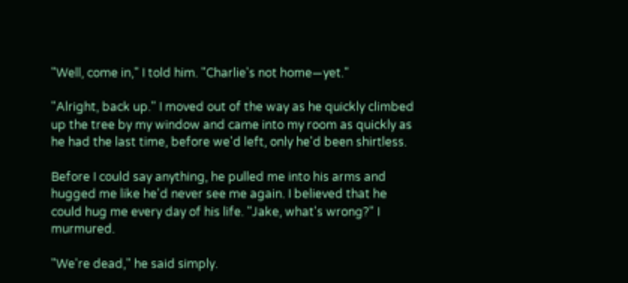"Well, come in," I told him. "Charlie's not home—yet."

"Alright, back up." I moved out of the way as he quickly climbed up the tree by my window and came into my room as quickly as he had the last time, before we'd left, only he'd been shirtless.

Before I could say anything, he pulled me into his arms and hugged me like he'd never see me again. I believed that he could hug me every day of his life. "Jake, what's wrong?" I murmured.

"We're dead," he said simply.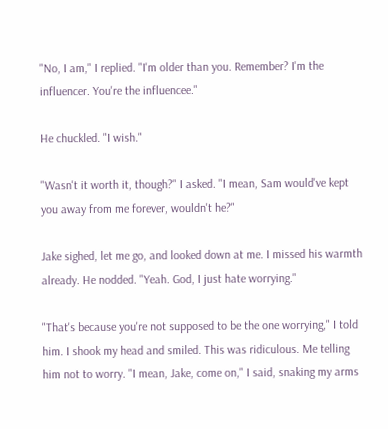"No, I am," I replied. "I'm older than you. Remember? I'm the influencer. You're the influencee."

He chuckled. "I wish."

"Wasn't it worth it, though?" I asked. "I mean, Sam would've kept you away from me forever, wouldn't he?"

Jake sighed, let me go, and looked down at me. I missed his warmth already. He nodded. "Yeah. God, I just hate worrying."

"That's because you're not supposed to be the one worrying," I told him. I shook my head and smiled. This was ridiculous. Me telling him not to worry. "I mean, Jake, come on," I said, snaking my arms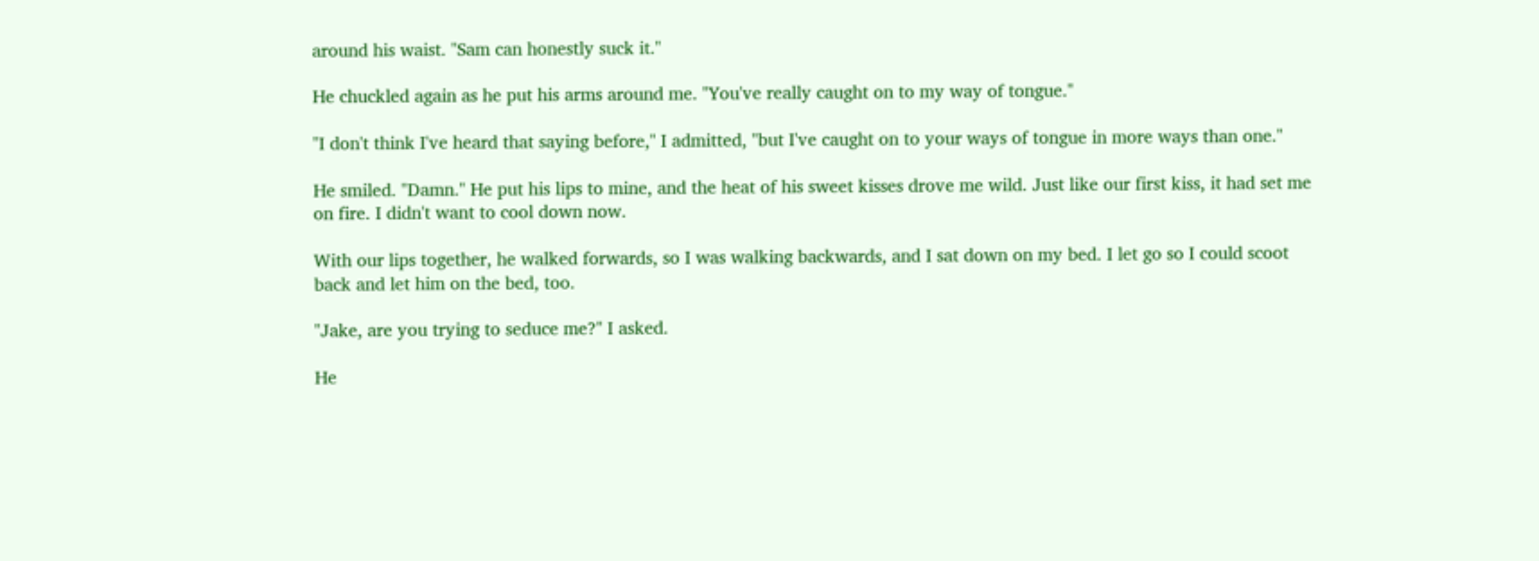around his waist. "Sam can honestly suck it."

He chuckled again as he put his arms around me. "You've really caught on to my way of tongue."

"I don't think I've heard that saying before," I admitted, "but I've caught on to your ways of tongue in more ways than one."

He smiled. "Damn." He put his lips to mine, and the heat of his sweet kisses drove me wild. Just like our first kiss, it had set me on fire. I didn't want to cool down now.

With our lips together, he walked forwards, so I was walking backwards, and I sat down on my bed. I let go so I could scoot back and let him on the bed, too.

"Jake, are you trying to seduce me?" I asked.

He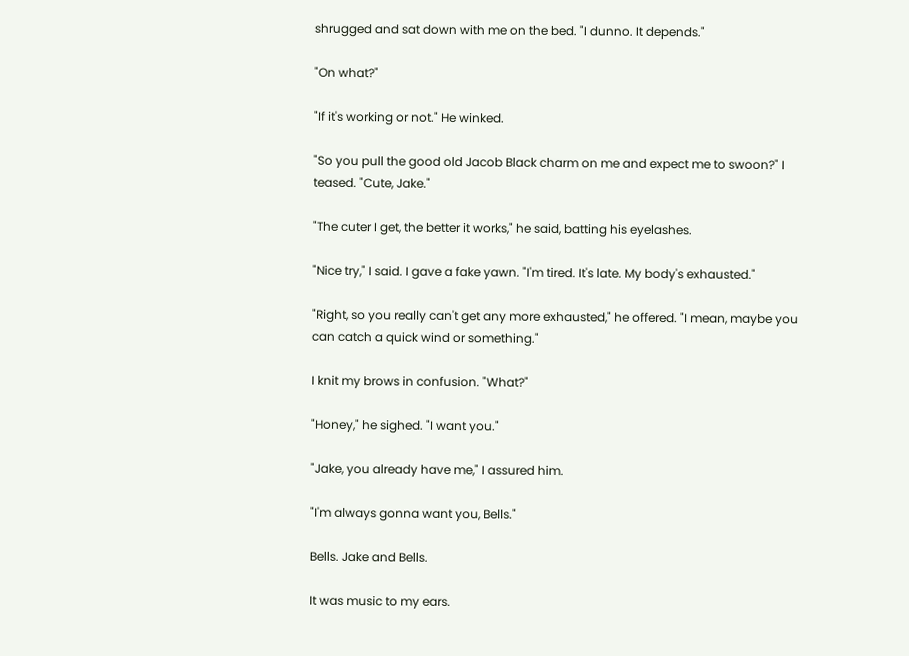shrugged and sat down with me on the bed. "I dunno. It depends."

"On what?"

"If it's working or not." He winked.

"So you pull the good old Jacob Black charm on me and expect me to swoon?" I teased. "Cute, Jake."

"The cuter I get, the better it works," he said, batting his eyelashes.

"Nice try," I said. I gave a fake yawn. "I'm tired. It's late. My body's exhausted."

"Right, so you really can't get any more exhausted," he offered. "I mean, maybe you can catch a quick wind or something."

I knit my brows in confusion. "What?"

"Honey," he sighed. "I want you."

"Jake, you already have me," I assured him.

"I'm always gonna want you, Bells."

Bells. Jake and Bells.

It was music to my ears.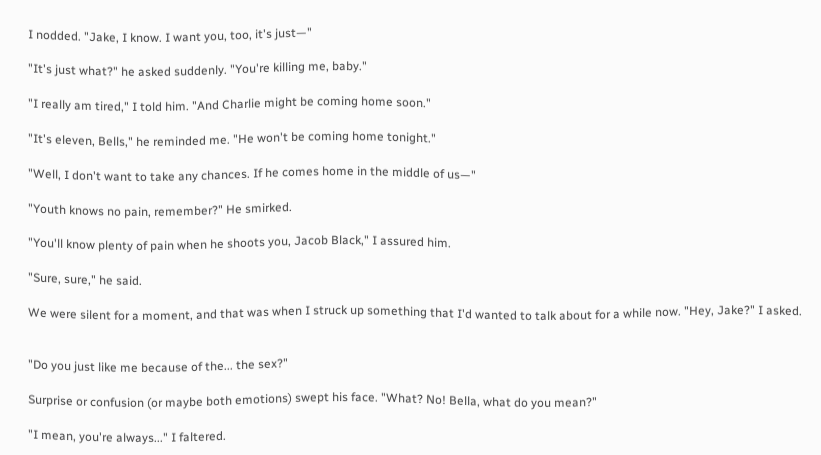I nodded. "Jake, I know. I want you, too, it's just—"

"It's just what?" he asked suddenly. "You're killing me, baby."

"I really am tired," I told him. "And Charlie might be coming home soon."

"It's eleven, Bells," he reminded me. "He won't be coming home tonight."

"Well, I don't want to take any chances. If he comes home in the middle of us—"

"Youth knows no pain, remember?" He smirked.

"You'll know plenty of pain when he shoots you, Jacob Black," I assured him.

"Sure, sure," he said.

We were silent for a moment, and that was when I struck up something that I'd wanted to talk about for a while now. "Hey, Jake?" I asked.


"Do you just like me because of the... the sex?"

Surprise or confusion (or maybe both emotions) swept his face. "What? No! Bella, what do you mean?"

"I mean, you're always..." I faltered.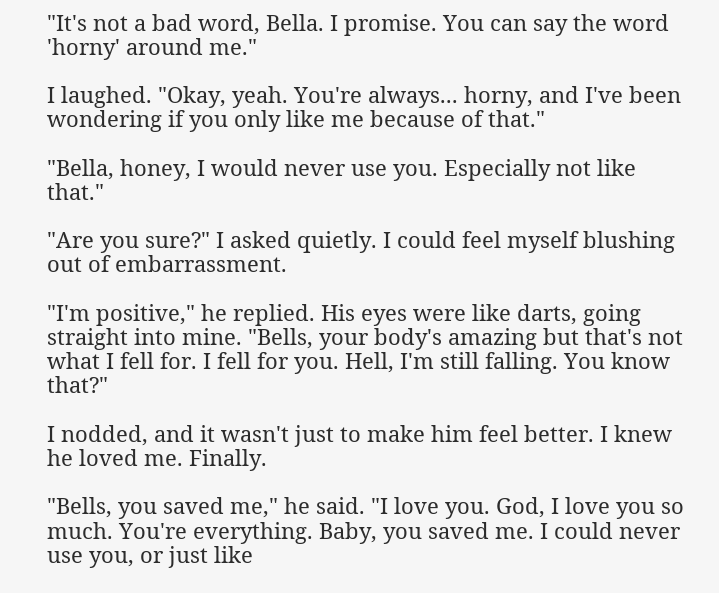"It's not a bad word, Bella. I promise. You can say the word 'horny' around me."

I laughed. "Okay, yeah. You're always... horny, and I've been wondering if you only like me because of that."

"Bella, honey, I would never use you. Especially not like that."

"Are you sure?" I asked quietly. I could feel myself blushing out of embarrassment.

"I'm positive," he replied. His eyes were like darts, going straight into mine. "Bells, your body's amazing but that's not what I fell for. I fell for you. Hell, I'm still falling. You know that?"

I nodded, and it wasn't just to make him feel better. I knew he loved me. Finally.

"Bells, you saved me," he said. "I love you. God, I love you so much. You're everything. Baby, you saved me. I could never use you, or just like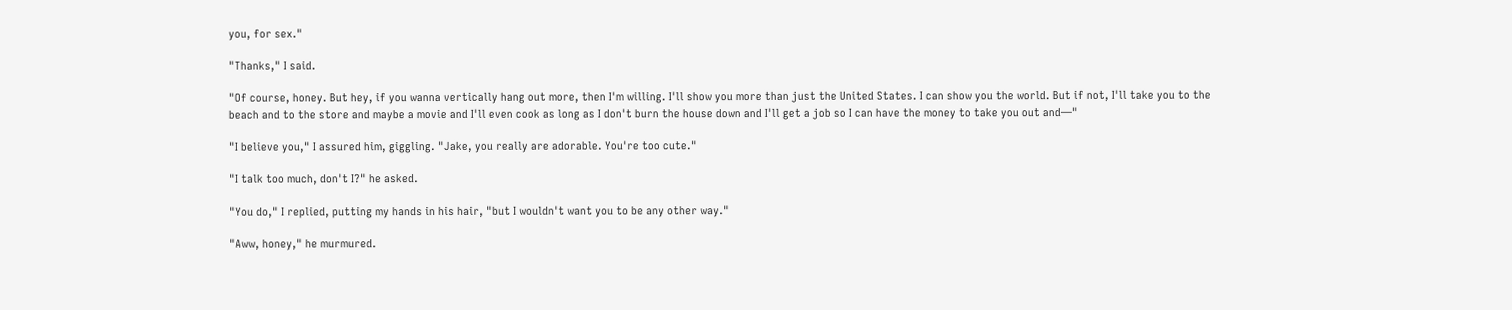you, for sex."

"Thanks," I said.

"Of course, honey. But hey, if you wanna vertically hang out more, then I'm willing. I'll show you more than just the United States. I can show you the world. But if not, I'll take you to the beach and to the store and maybe a movie and I'll even cook as long as I don't burn the house down and I'll get a job so I can have the money to take you out and—"

"I believe you," I assured him, giggling. "Jake, you really are adorable. You're too cute."

"I talk too much, don't I?" he asked.

"You do," I replied, putting my hands in his hair, "but I wouldn't want you to be any other way."

"Aww, honey," he murmured.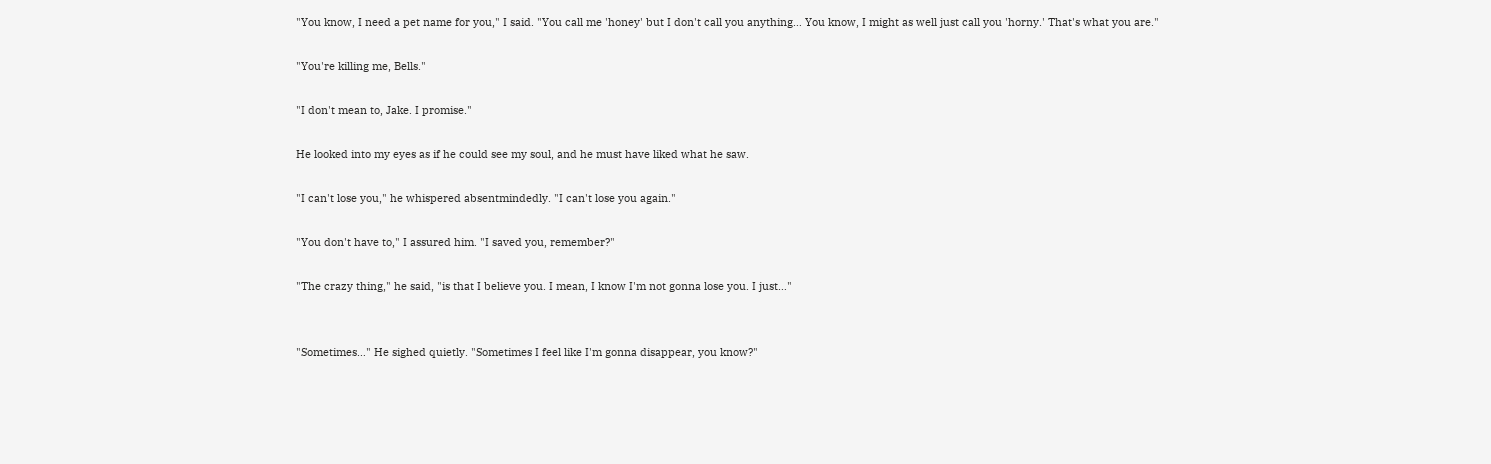"You know, I need a pet name for you," I said. "You call me 'honey' but I don't call you anything… You know, I might as well just call you 'horny.' That's what you are."

"You're killing me, Bells."

"I don't mean to, Jake. I promise."

He looked into my eyes as if he could see my soul, and he must have liked what he saw.

"I can't lose you," he whispered absentmindedly. "I can't lose you again."

"You don't have to," I assured him. "I saved you, remember?"

"The crazy thing," he said, "is that I believe you. I mean, I know I'm not gonna lose you. I just…"


"Sometimes…" He sighed quietly. "Sometimes I feel like I'm gonna disappear, you know?"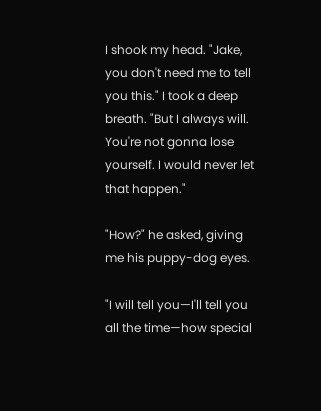I shook my head. "Jake, you don't need me to tell you this." I took a deep breath. "But I always will. You're not gonna lose yourself. I would never let that happen."

"How?" he asked, giving me his puppy-dog eyes.

"I will tell you—I'll tell you all the time—how special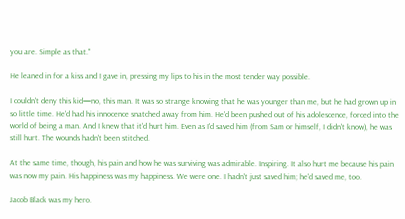you are. Simple as that."

He leaned in for a kiss and I gave in, pressing my lips to his in the most tender way possible.

I couldn't deny this kid—no, this man. It was so strange knowing that he was younger than me, but he had grown up in so little time. He'd had his innocence snatched away from him. He'd been pushed out of his adolescence, forced into the world of being a man. And I knew that it'd hurt him. Even as I'd saved him (from Sam or himself, I didn't know), he was still hurt. The wounds hadn't been stitched.

At the same time, though, his pain and how he was surviving was admirable. Inspiring. It also hurt me because his pain was now my pain. His happiness was my happiness. We were one. I hadn't just saved him; he'd saved me, too.

Jacob Black was my hero.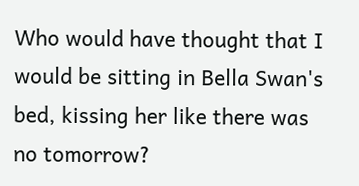Who would have thought that I would be sitting in Bella Swan's bed, kissing her like there was no tomorrow?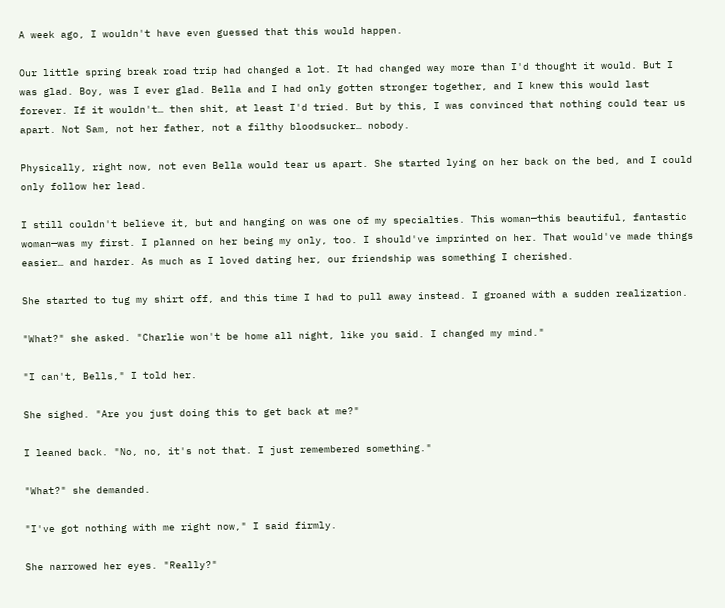A week ago, I wouldn't have even guessed that this would happen.

Our little spring break road trip had changed a lot. It had changed way more than I'd thought it would. But I was glad. Boy, was I ever glad. Bella and I had only gotten stronger together, and I knew this would last forever. If it wouldn't… then shit, at least I'd tried. But by this, I was convinced that nothing could tear us apart. Not Sam, not her father, not a filthy bloodsucker… nobody.

Physically, right now, not even Bella would tear us apart. She started lying on her back on the bed, and I could only follow her lead.

I still couldn't believe it, but and hanging on was one of my specialties. This woman—this beautiful, fantastic woman—was my first. I planned on her being my only, too. I should've imprinted on her. That would've made things easier… and harder. As much as I loved dating her, our friendship was something I cherished.

She started to tug my shirt off, and this time I had to pull away instead. I groaned with a sudden realization.

"What?" she asked. "Charlie won't be home all night, like you said. I changed my mind."

"I can't, Bells," I told her.

She sighed. "Are you just doing this to get back at me?"

I leaned back. "No, no, it's not that. I just remembered something."

"What?" she demanded.

"I've got nothing with me right now," I said firmly.

She narrowed her eyes. "Really?"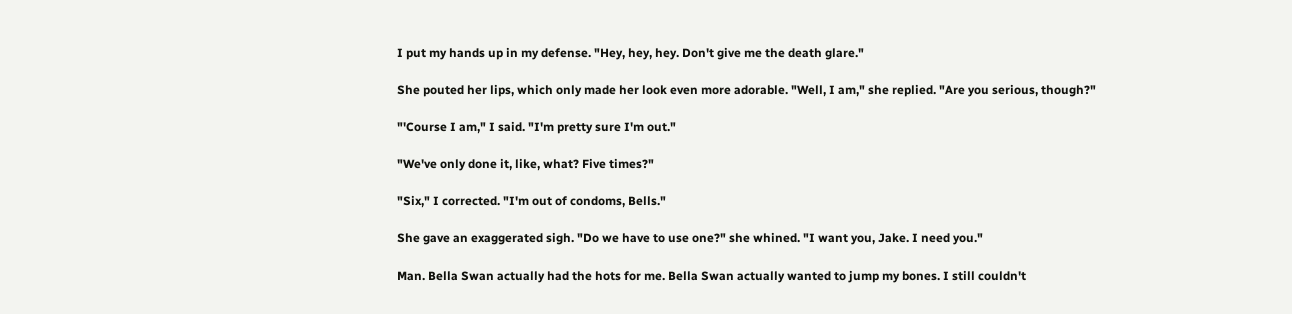I put my hands up in my defense. "Hey, hey, hey. Don't give me the death glare."

She pouted her lips, which only made her look even more adorable. "Well, I am," she replied. "Are you serious, though?"

"'Course I am," I said. "I'm pretty sure I'm out."

"We've only done it, like, what? Five times?"

"Six," I corrected. "I'm out of condoms, Bells."

She gave an exaggerated sigh. "Do we have to use one?" she whined. "I want you, Jake. I need you."

Man. Bella Swan actually had the hots for me. Bella Swan actually wanted to jump my bones. I still couldn't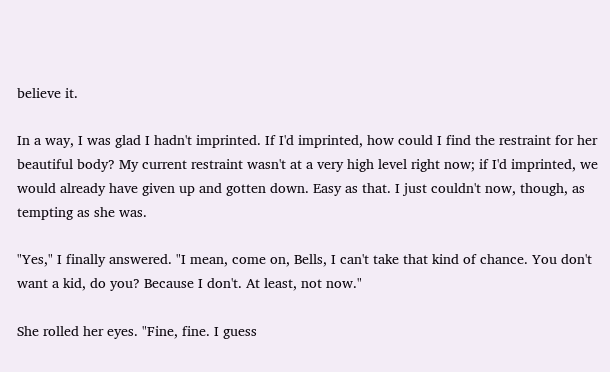believe it.

In a way, I was glad I hadn't imprinted. If I'd imprinted, how could I find the restraint for her beautiful body? My current restraint wasn't at a very high level right now; if I'd imprinted, we would already have given up and gotten down. Easy as that. I just couldn't now, though, as tempting as she was.

"Yes," I finally answered. "I mean, come on, Bells, I can't take that kind of chance. You don't want a kid, do you? Because I don't. At least, not now."

She rolled her eyes. "Fine, fine. I guess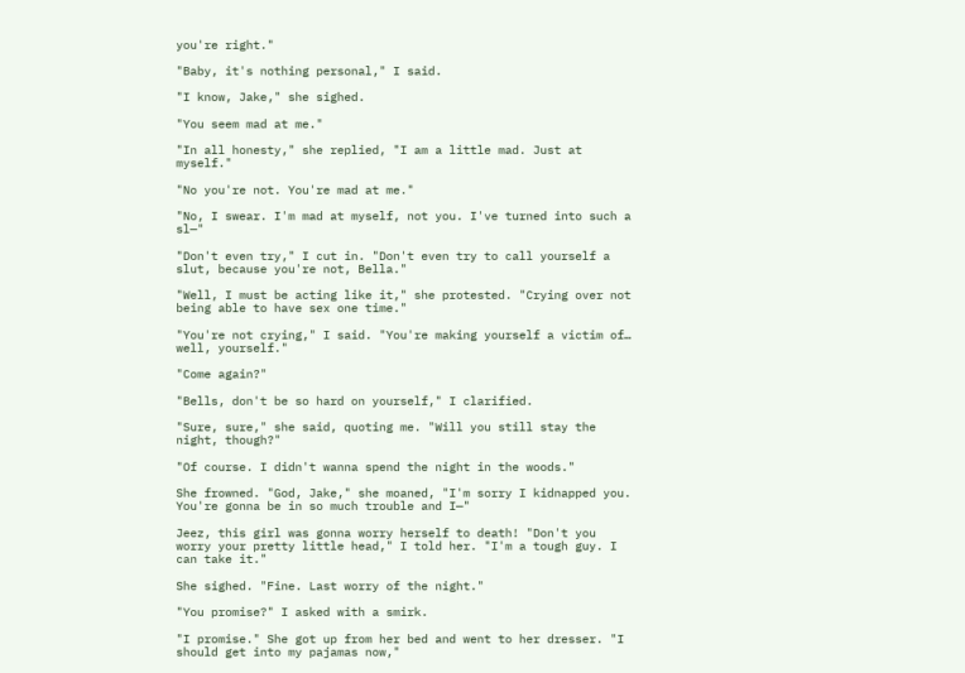you're right."

"Baby, it's nothing personal," I said.

"I know, Jake," she sighed.

"You seem mad at me."

"In all honesty," she replied, "I am a little mad. Just at myself."

"No you're not. You're mad at me."

"No, I swear. I'm mad at myself, not you. I've turned into such a sl—"

"Don't even try," I cut in. "Don't even try to call yourself a slut, because you're not, Bella."

"Well, I must be acting like it," she protested. "Crying over not being able to have sex one time."

"You're not crying," I said. "You're making yourself a victim of… well, yourself."

"Come again?"

"Bells, don't be so hard on yourself," I clarified.

"Sure, sure," she said, quoting me. "Will you still stay the night, though?"

"Of course. I didn't wanna spend the night in the woods."

She frowned. "God, Jake," she moaned, "I'm sorry I kidnapped you. You're gonna be in so much trouble and I—"

Jeez, this girl was gonna worry herself to death! "Don't you worry your pretty little head," I told her. "I'm a tough guy. I can take it."

She sighed. "Fine. Last worry of the night."

"You promise?" I asked with a smirk.

"I promise." She got up from her bed and went to her dresser. "I should get into my pajamas now,"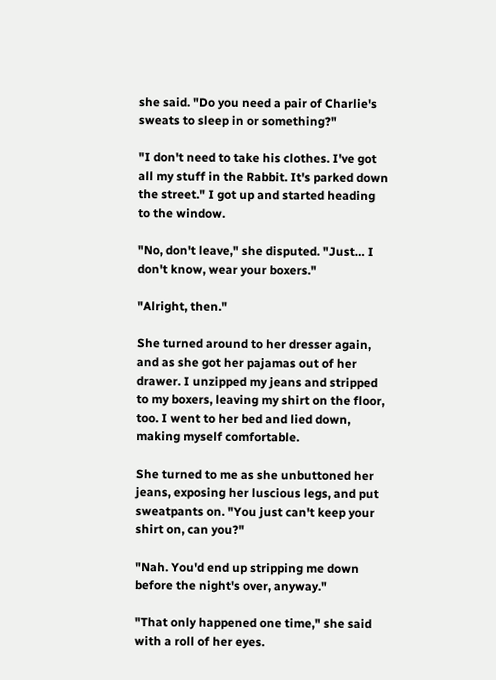she said. "Do you need a pair of Charlie's sweats to sleep in or something?"

"I don't need to take his clothes. I've got all my stuff in the Rabbit. It's parked down the street." I got up and started heading to the window.

"No, don't leave," she disputed. "Just… I don't know, wear your boxers."

"Alright, then."

She turned around to her dresser again, and as she got her pajamas out of her drawer. I unzipped my jeans and stripped to my boxers, leaving my shirt on the floor, too. I went to her bed and lied down, making myself comfortable.

She turned to me as she unbuttoned her jeans, exposing her luscious legs, and put sweatpants on. "You just can't keep your shirt on, can you?"

"Nah. You'd end up stripping me down before the night's over, anyway."

"That only happened one time," she said with a roll of her eyes.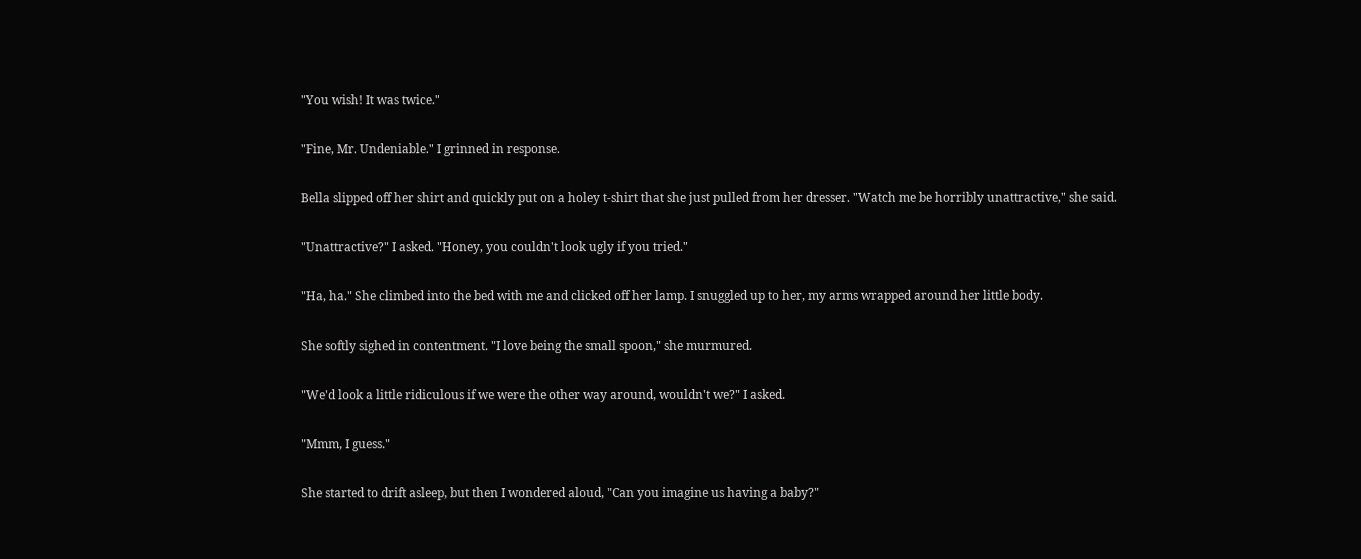"You wish! It was twice."

"Fine, Mr. Undeniable." I grinned in response.

Bella slipped off her shirt and quickly put on a holey t-shirt that she just pulled from her dresser. "Watch me be horribly unattractive," she said.

"Unattractive?" I asked. "Honey, you couldn't look ugly if you tried."

"Ha, ha." She climbed into the bed with me and clicked off her lamp. I snuggled up to her, my arms wrapped around her little body.

She softly sighed in contentment. "I love being the small spoon," she murmured.

"We'd look a little ridiculous if we were the other way around, wouldn't we?" I asked.

"Mmm, I guess."

She started to drift asleep, but then I wondered aloud, "Can you imagine us having a baby?"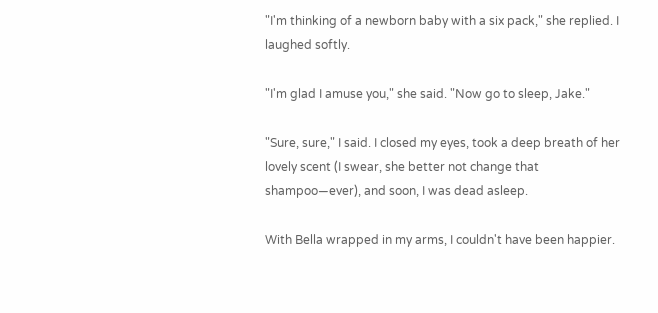"I'm thinking of a newborn baby with a six pack," she replied. I laughed softly.

"I'm glad I amuse you," she said. "Now go to sleep, Jake."

"Sure, sure," I said. I closed my eyes, took a deep breath of her lovely scent (I swear, she better not change that shampoo—ever), and soon, I was dead asleep.

With Bella wrapped in my arms, I couldn't have been happier.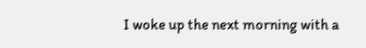I woke up the next morning with a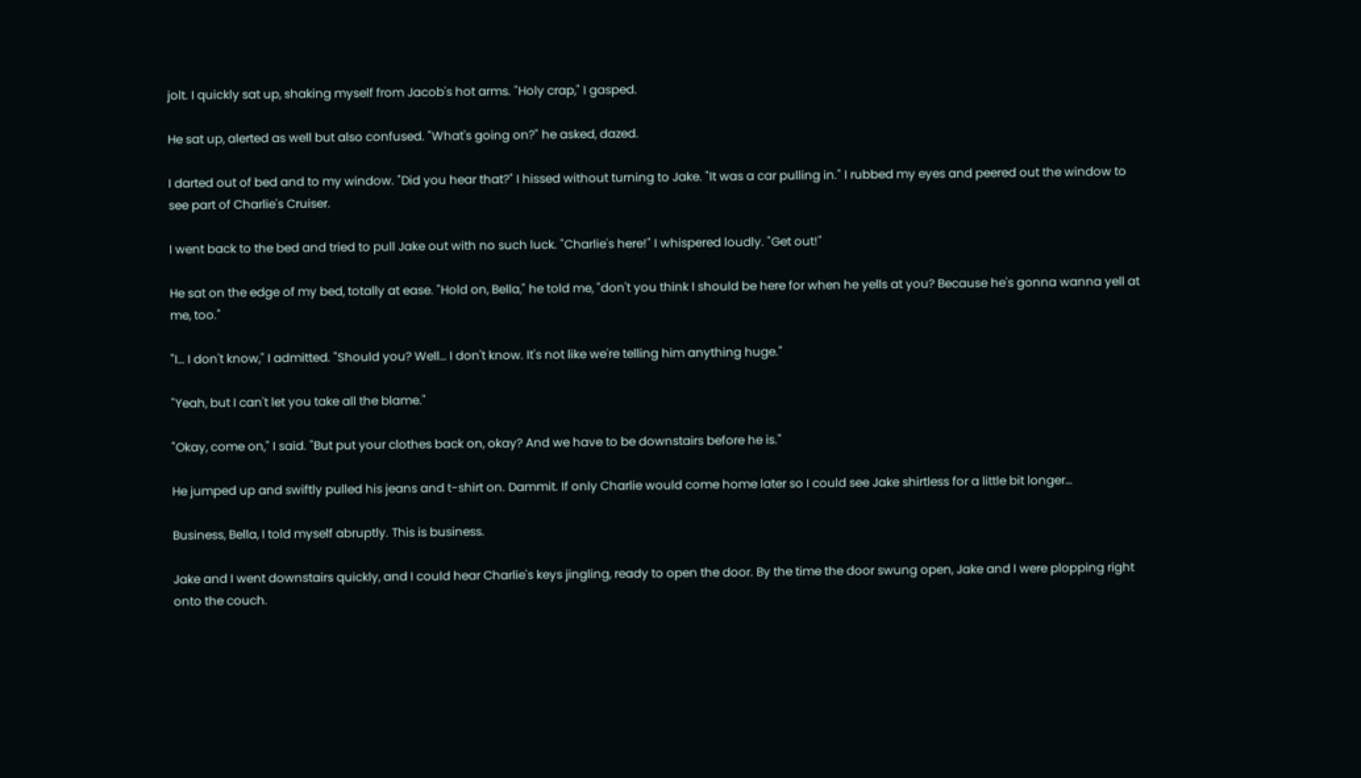jolt. I quickly sat up, shaking myself from Jacob's hot arms. "Holy crap," I gasped.

He sat up, alerted as well but also confused. "What's going on?" he asked, dazed.

I darted out of bed and to my window. "Did you hear that?" I hissed without turning to Jake. "It was a car pulling in." I rubbed my eyes and peered out the window to see part of Charlie's Cruiser.

I went back to the bed and tried to pull Jake out with no such luck. "Charlie's here!" I whispered loudly. "Get out!"

He sat on the edge of my bed, totally at ease. "Hold on, Bella," he told me, "don't you think I should be here for when he yells at you? Because he's gonna wanna yell at me, too."

"I… I don't know," I admitted. "Should you? Well… I don't know. It's not like we're telling him anything huge."

"Yeah, but I can't let you take all the blame."

"Okay, come on," I said. "But put your clothes back on, okay? And we have to be downstairs before he is."

He jumped up and swiftly pulled his jeans and t-shirt on. Dammit. If only Charlie would come home later so I could see Jake shirtless for a little bit longer…

Business, Bella, I told myself abruptly. This is business.

Jake and I went downstairs quickly, and I could hear Charlie's keys jingling, ready to open the door. By the time the door swung open, Jake and I were plopping right onto the couch.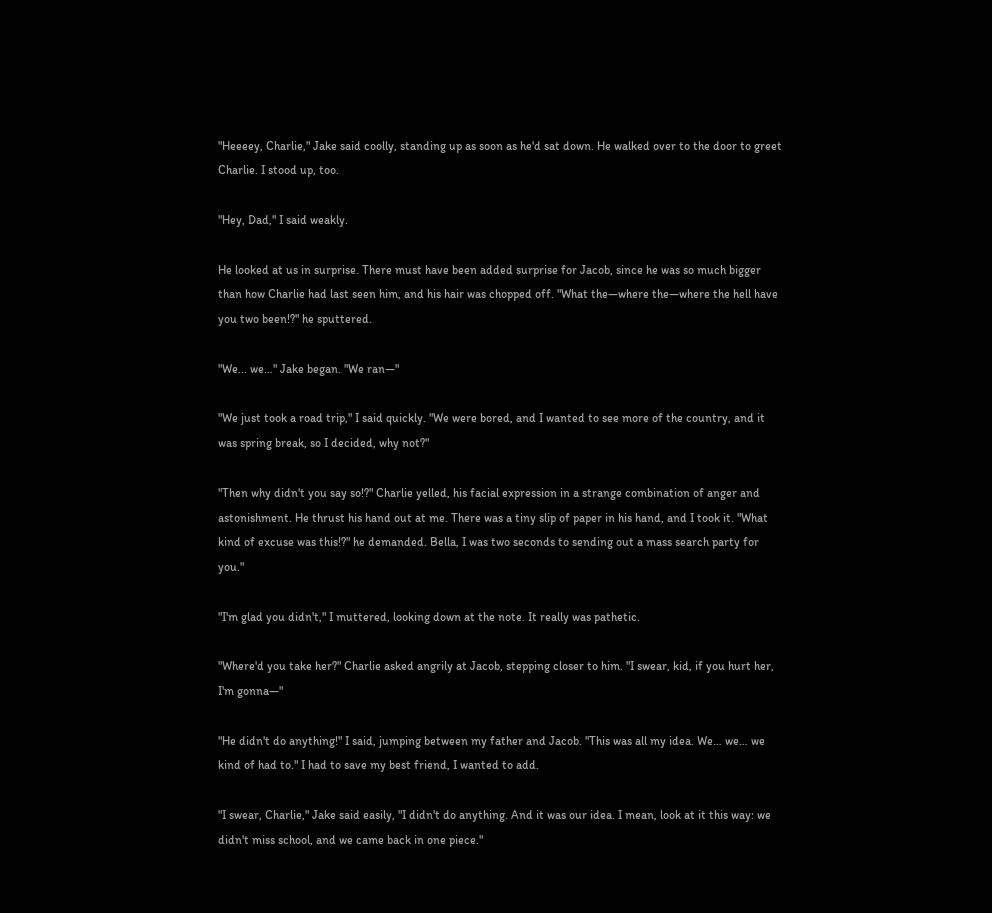"Heeeey, Charlie," Jake said coolly, standing up as soon as he'd sat down. He walked over to the door to greet Charlie. I stood up, too.

"Hey, Dad," I said weakly.

He looked at us in surprise. There must have been added surprise for Jacob, since he was so much bigger than how Charlie had last seen him, and his hair was chopped off. "What the—where the—where the hell have you two been!?" he sputtered.

"We... we…" Jake began. "We ran—"

"We just took a road trip," I said quickly. "We were bored, and I wanted to see more of the country, and it was spring break, so I decided, why not?"

"Then why didn't you say so!?" Charlie yelled, his facial expression in a strange combination of anger and astonishment. He thrust his hand out at me. There was a tiny slip of paper in his hand, and I took it. "What kind of excuse was this!?" he demanded. Bella, I was two seconds to sending out a mass search party for you."

"I'm glad you didn't," I muttered, looking down at the note. It really was pathetic.

"Where'd you take her?" Charlie asked angrily at Jacob, stepping closer to him. "I swear, kid, if you hurt her, I'm gonna—"

"He didn't do anything!" I said, jumping between my father and Jacob. "This was all my idea. We… we… we kind of had to." I had to save my best friend, I wanted to add.

"I swear, Charlie," Jake said easily, "I didn't do anything. And it was our idea. I mean, look at it this way: we didn't miss school, and we came back in one piece."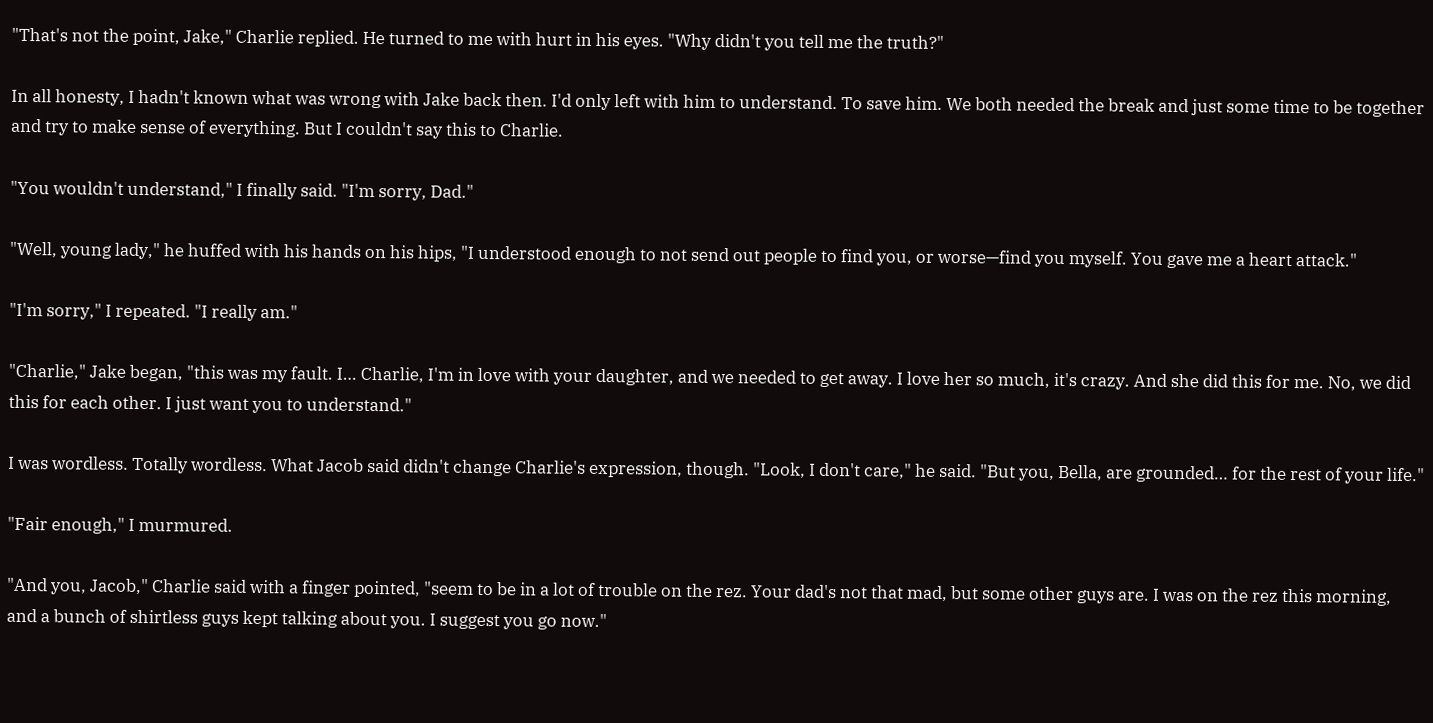"That's not the point, Jake," Charlie replied. He turned to me with hurt in his eyes. "Why didn't you tell me the truth?"

In all honesty, I hadn't known what was wrong with Jake back then. I'd only left with him to understand. To save him. We both needed the break and just some time to be together and try to make sense of everything. But I couldn't say this to Charlie.

"You wouldn't understand," I finally said. "I'm sorry, Dad."

"Well, young lady," he huffed with his hands on his hips, "I understood enough to not send out people to find you, or worse—find you myself. You gave me a heart attack."

"I'm sorry," I repeated. "I really am."

"Charlie," Jake began, "this was my fault. I… Charlie, I'm in love with your daughter, and we needed to get away. I love her so much, it's crazy. And she did this for me. No, we did this for each other. I just want you to understand."

I was wordless. Totally wordless. What Jacob said didn't change Charlie's expression, though. "Look, I don't care," he said. "But you, Bella, are grounded… for the rest of your life."

"Fair enough," I murmured.

"And you, Jacob," Charlie said with a finger pointed, "seem to be in a lot of trouble on the rez. Your dad's not that mad, but some other guys are. I was on the rez this morning, and a bunch of shirtless guys kept talking about you. I suggest you go now."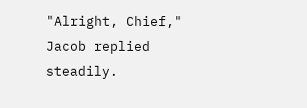"Alright, Chief," Jacob replied steadily.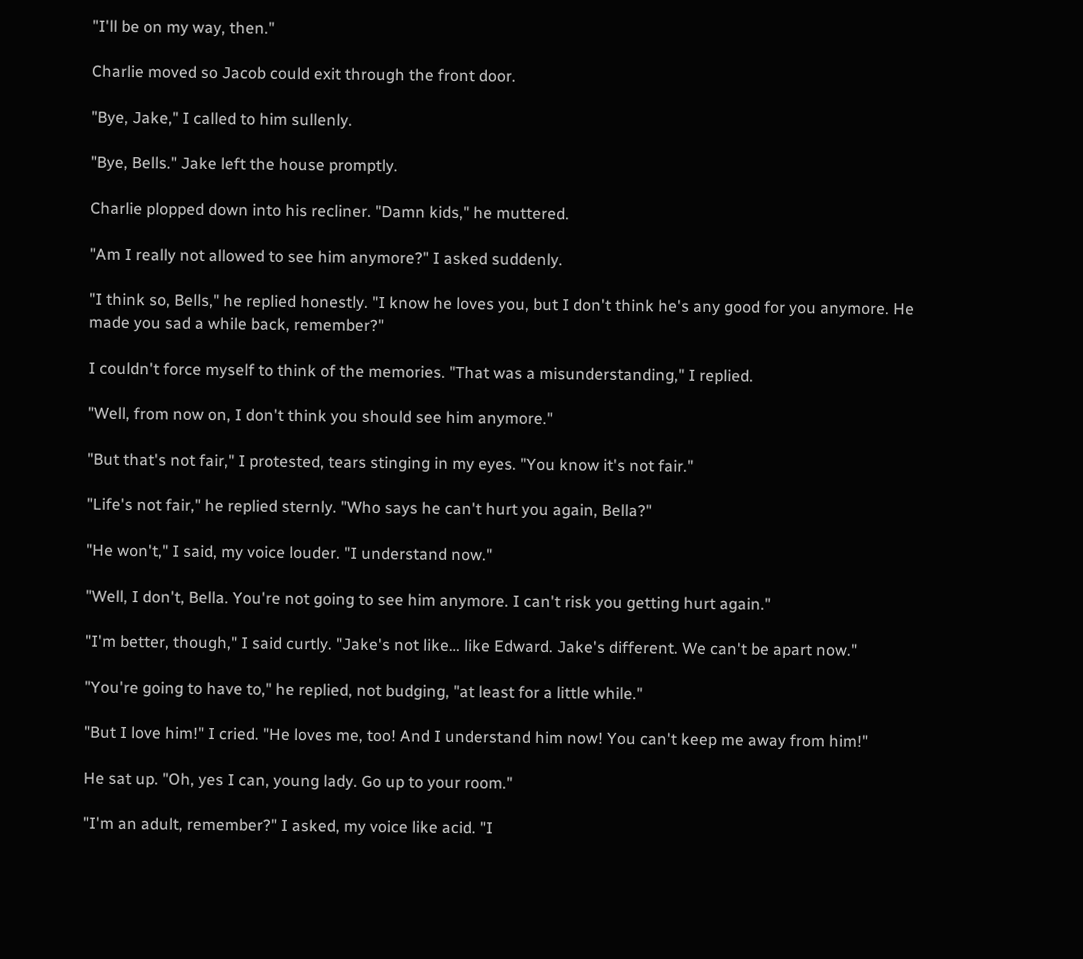"I'll be on my way, then."

Charlie moved so Jacob could exit through the front door.

"Bye, Jake," I called to him sullenly.

"Bye, Bells." Jake left the house promptly.

Charlie plopped down into his recliner. "Damn kids," he muttered.

"Am I really not allowed to see him anymore?" I asked suddenly.

"I think so, Bells," he replied honestly. "I know he loves you, but I don't think he's any good for you anymore. He made you sad a while back, remember?"

I couldn't force myself to think of the memories. "That was a misunderstanding," I replied.

"Well, from now on, I don't think you should see him anymore."

"But that's not fair," I protested, tears stinging in my eyes. "You know it's not fair."

"Life's not fair," he replied sternly. "Who says he can't hurt you again, Bella?"

"He won't," I said, my voice louder. "I understand now."

"Well, I don't, Bella. You're not going to see him anymore. I can't risk you getting hurt again."

"I'm better, though," I said curtly. "Jake's not like… like Edward. Jake's different. We can't be apart now."

"You're going to have to," he replied, not budging, "at least for a little while."

"But I love him!" I cried. "He loves me, too! And I understand him now! You can't keep me away from him!"

He sat up. "Oh, yes I can, young lady. Go up to your room."

"I'm an adult, remember?" I asked, my voice like acid. "I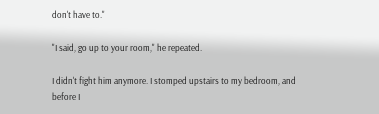don't have to."

"I said, go up to your room," he repeated.

I didn't fight him anymore. I stomped upstairs to my bedroom, and before I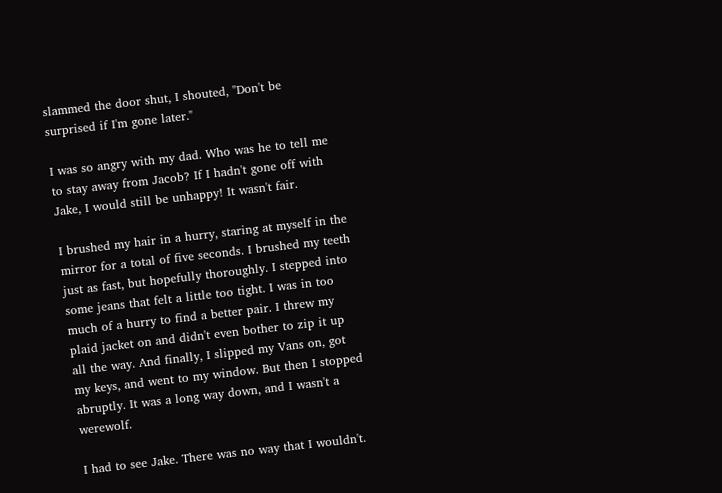slammed the door shut, I shouted, "Don't be surprised if I'm gone later."

I was so angry with my dad. Who was he to tell me to stay away from Jacob? If I hadn't gone off with Jake, I would still be unhappy! It wasn't fair.

I brushed my hair in a hurry, staring at myself in the mirror for a total of five seconds. I brushed my teeth just as fast, but hopefully thoroughly. I stepped into some jeans that felt a little too tight. I was in too much of a hurry to find a better pair. I threw my plaid jacket on and didn't even bother to zip it up all the way. And finally, I slipped my Vans on, got my keys, and went to my window. But then I stopped abruptly. It was a long way down, and I wasn't a werewolf.

I had to see Jake. There was no way that I wouldn't.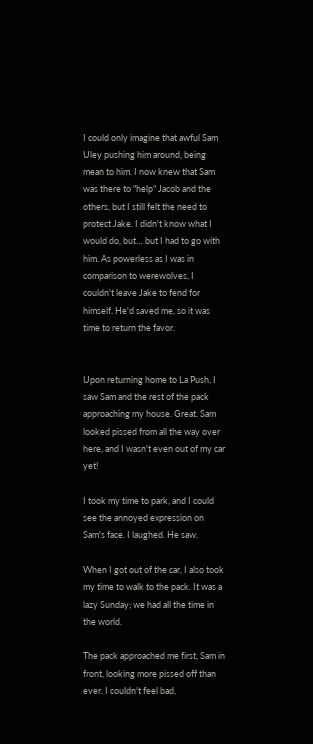I could only imagine that awful Sam Uley pushing him around, being mean to him. I now knew that Sam was there to "help" Jacob and the others, but I still felt the need to protect Jake. I didn't know what I would do, but… but I had to go with him. As powerless as I was in comparison to werewolves, I couldn't leave Jake to fend for himself. He'd saved me, so it was time to return the favor.


Upon returning home to La Push, I saw Sam and the rest of the pack approaching my house. Great. Sam looked pissed from all the way over here, and I wasn't even out of my car yet!

I took my time to park, and I could see the annoyed expression on Sam's face. I laughed. He saw.

When I got out of the car, I also took my time to walk to the pack. It was a lazy Sunday; we had all the time in the world.

The pack approached me first, Sam in front, looking more pissed off than ever. I couldn't feel bad,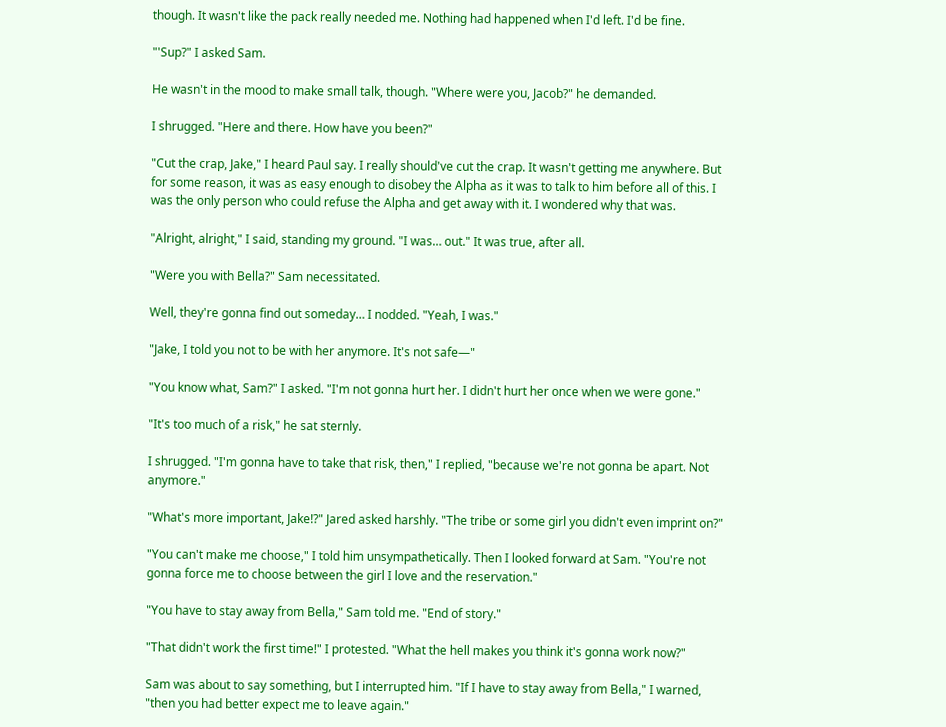though. It wasn't like the pack really needed me. Nothing had happened when I'd left. I'd be fine.

"'Sup?" I asked Sam.

He wasn't in the mood to make small talk, though. "Where were you, Jacob?" he demanded.

I shrugged. "Here and there. How have you been?"

"Cut the crap, Jake," I heard Paul say. I really should've cut the crap. It wasn't getting me anywhere. But for some reason, it was as easy enough to disobey the Alpha as it was to talk to him before all of this. I was the only person who could refuse the Alpha and get away with it. I wondered why that was.

"Alright, alright," I said, standing my ground. "I was… out." It was true, after all.

"Were you with Bella?" Sam necessitated.

Well, they're gonna find out someday… I nodded. "Yeah, I was."

"Jake, I told you not to be with her anymore. It's not safe—"

"You know what, Sam?" I asked. "I'm not gonna hurt her. I didn't hurt her once when we were gone."

"It's too much of a risk," he sat sternly.

I shrugged. "I'm gonna have to take that risk, then," I replied, "because we're not gonna be apart. Not anymore."

"What's more important, Jake!?" Jared asked harshly. "The tribe or some girl you didn't even imprint on?"

"You can't make me choose," I told him unsympathetically. Then I looked forward at Sam. "You're not gonna force me to choose between the girl I love and the reservation."

"You have to stay away from Bella," Sam told me. "End of story."

"That didn't work the first time!" I protested. "What the hell makes you think it's gonna work now?"

Sam was about to say something, but I interrupted him. "If I have to stay away from Bella," I warned, "then you had better expect me to leave again."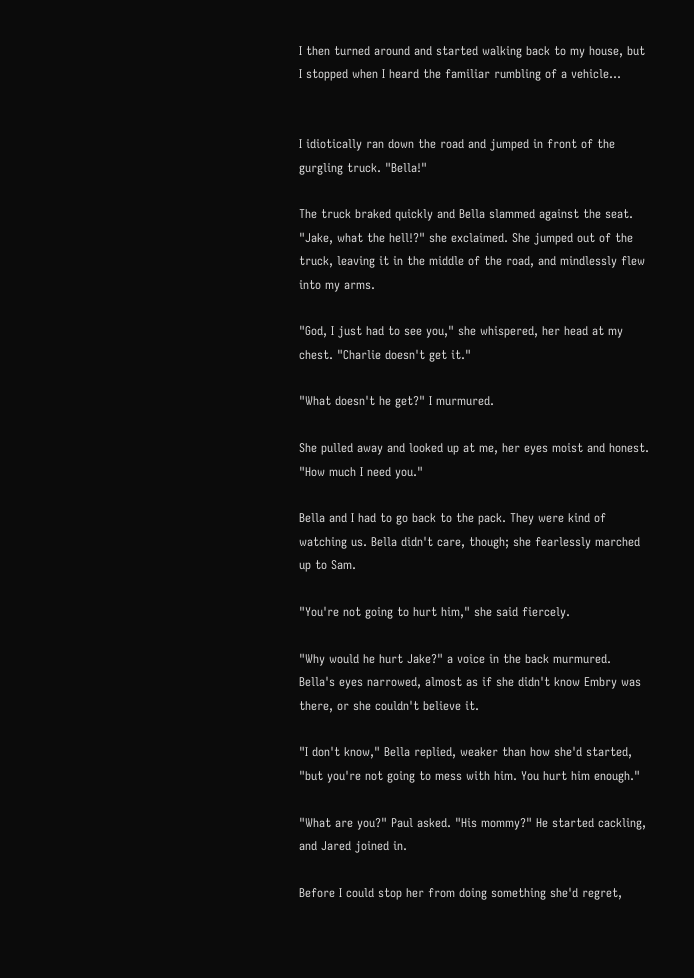I then turned around and started walking back to my house, but I stopped when I heard the familiar rumbling of a vehicle…


I idiotically ran down the road and jumped in front of the gurgling truck. "Bella!"

The truck braked quickly and Bella slammed against the seat. "Jake, what the hell!?" she exclaimed. She jumped out of the truck, leaving it in the middle of the road, and mindlessly flew into my arms.

"God, I just had to see you," she whispered, her head at my chest. "Charlie doesn't get it."

"What doesn't he get?" I murmured.

She pulled away and looked up at me, her eyes moist and honest. "How much I need you."

Bella and I had to go back to the pack. They were kind of watching us. Bella didn't care, though; she fearlessly marched up to Sam.

"You're not going to hurt him," she said fiercely.

"Why would he hurt Jake?" a voice in the back murmured. Bella's eyes narrowed, almost as if she didn't know Embry was there, or she couldn't believe it.

"I don't know," Bella replied, weaker than how she'd started, "but you're not going to mess with him. You hurt him enough."

"What are you?" Paul asked. "His mommy?" He started cackling, and Jared joined in.

Before I could stop her from doing something she'd regret,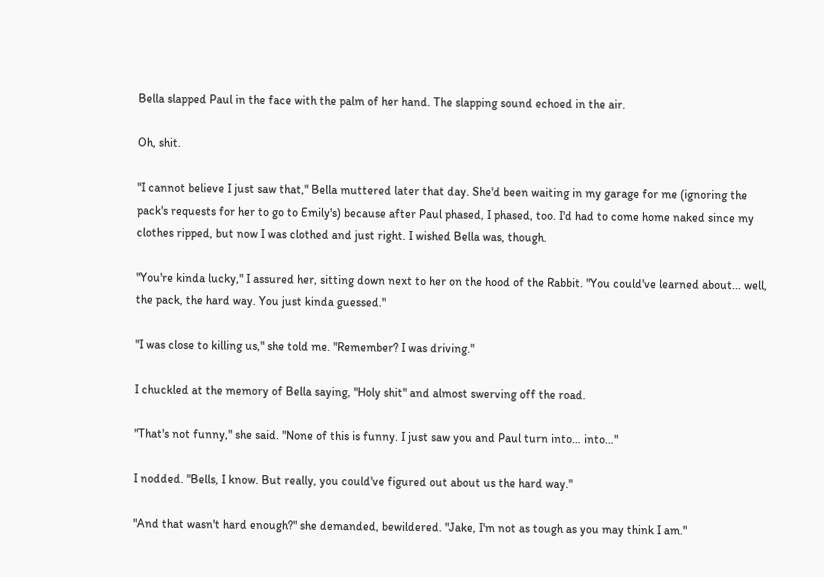Bella slapped Paul in the face with the palm of her hand. The slapping sound echoed in the air.

Oh, shit.

"I cannot believe I just saw that," Bella muttered later that day. She'd been waiting in my garage for me (ignoring the pack's requests for her to go to Emily's) because after Paul phased, I phased, too. I'd had to come home naked since my clothes ripped, but now I was clothed and just right. I wished Bella was, though.

"You're kinda lucky," I assured her, sitting down next to her on the hood of the Rabbit. "You could've learned about... well, the pack, the hard way. You just kinda guessed."

"I was close to killing us," she told me. "Remember? I was driving."

I chuckled at the memory of Bella saying, "Holy shit" and almost swerving off the road.

"That's not funny," she said. "None of this is funny. I just saw you and Paul turn into… into…"

I nodded. "Bells, I know. But really, you could've figured out about us the hard way."

"And that wasn't hard enough?" she demanded, bewildered. "Jake, I'm not as tough as you may think I am."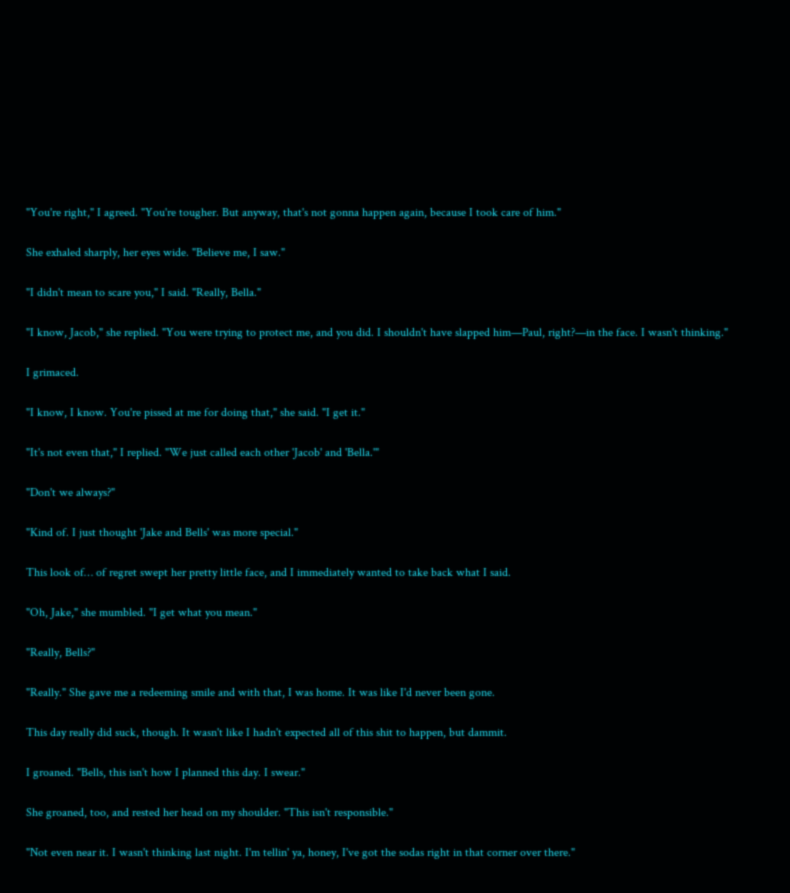"You're right," I agreed. "You're tougher. But anyway, that's not gonna happen again, because I took care of him."

She exhaled sharply, her eyes wide. "Believe me, I saw."

"I didn't mean to scare you," I said. "Really, Bella."

"I know, Jacob," she replied. "You were trying to protect me, and you did. I shouldn't have slapped him—Paul, right?—in the face. I wasn't thinking."

I grimaced.

"I know, I know. You're pissed at me for doing that," she said. "I get it."

"It's not even that," I replied. "We just called each other 'Jacob' and 'Bella.'"

"Don't we always?"

"Kind of. I just thought 'Jake and Bells' was more special."

This look of… of regret swept her pretty little face, and I immediately wanted to take back what I said.

"Oh, Jake," she mumbled. "I get what you mean."

"Really, Bells?"

"Really." She gave me a redeeming smile and with that, I was home. It was like I'd never been gone.

This day really did suck, though. It wasn't like I hadn't expected all of this shit to happen, but dammit.

I groaned. "Bells, this isn't how I planned this day. I swear."

She groaned, too, and rested her head on my shoulder. "This isn't responsible."

"Not even near it. I wasn't thinking last night. I'm tellin' ya, honey, I've got the sodas right in that corner over there."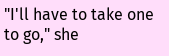"I'll have to take one to go," she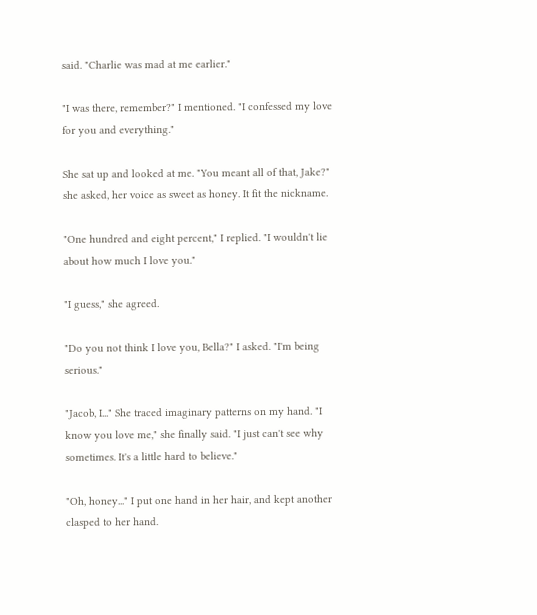said. "Charlie was mad at me earlier."

"I was there, remember?" I mentioned. "I confessed my love for you and everything."

She sat up and looked at me. "You meant all of that, Jake?" she asked, her voice as sweet as honey. It fit the nickname.

"One hundred and eight percent," I replied. "I wouldn't lie about how much I love you."

"I guess," she agreed.

"Do you not think I love you, Bella?" I asked. "I'm being serious."

"Jacob, I..." She traced imaginary patterns on my hand. "I know you love me," she finally said. "I just can't see why sometimes. It's a little hard to believe."

"Oh, honey..." I put one hand in her hair, and kept another clasped to her hand.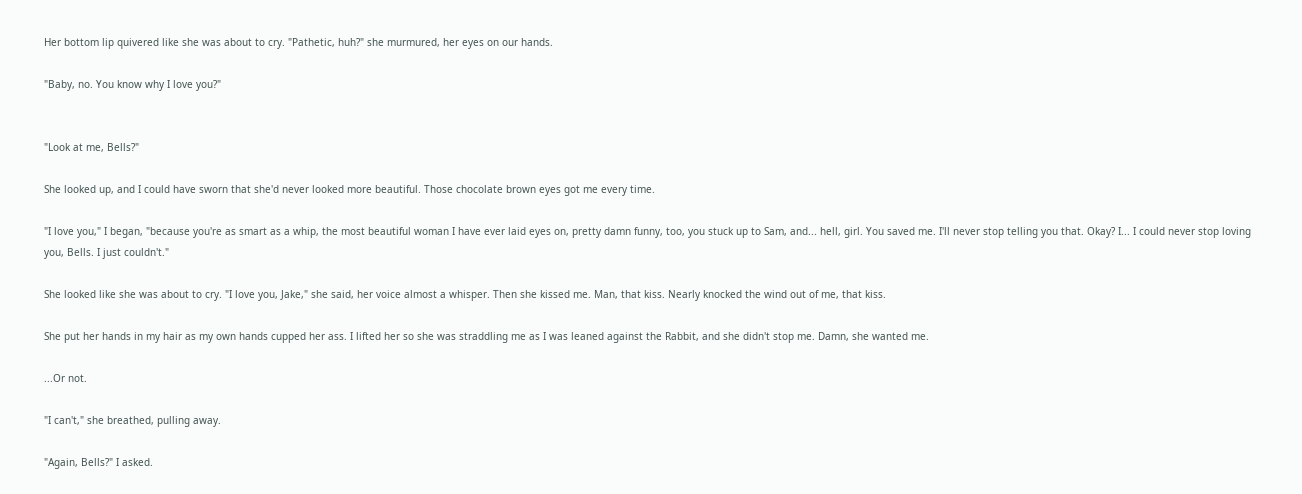Her bottom lip quivered like she was about to cry. "Pathetic, huh?" she murmured, her eyes on our hands.

"Baby, no. You know why I love you?"


"Look at me, Bells?"

She looked up, and I could have sworn that she'd never looked more beautiful. Those chocolate brown eyes got me every time.

"I love you," I began, "because you're as smart as a whip, the most beautiful woman I have ever laid eyes on, pretty damn funny, too, you stuck up to Sam, and... hell, girl. You saved me. I'll never stop telling you that. Okay? I... I could never stop loving you, Bells. I just couldn't."

She looked like she was about to cry. "I love you, Jake," she said, her voice almost a whisper. Then she kissed me. Man, that kiss. Nearly knocked the wind out of me, that kiss.

She put her hands in my hair as my own hands cupped her ass. I lifted her so she was straddling me as I was leaned against the Rabbit, and she didn't stop me. Damn, she wanted me.

...Or not.

"I can't," she breathed, pulling away.

"Again, Bells?" I asked.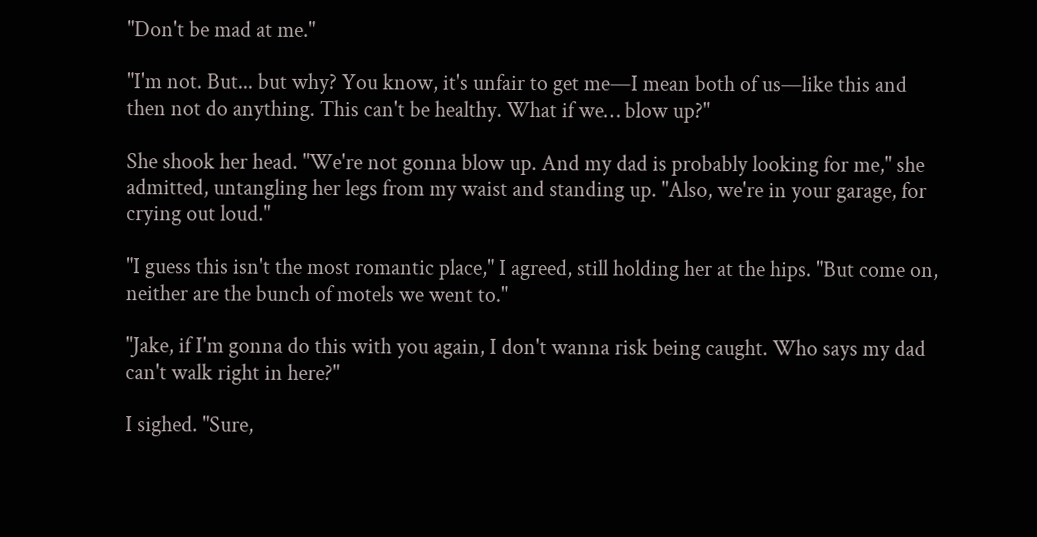"Don't be mad at me."

"I'm not. But... but why? You know, it's unfair to get me—I mean both of us—like this and then not do anything. This can't be healthy. What if we… blow up?"

She shook her head. "We're not gonna blow up. And my dad is probably looking for me," she admitted, untangling her legs from my waist and standing up. "Also, we're in your garage, for crying out loud."

"I guess this isn't the most romantic place," I agreed, still holding her at the hips. "But come on, neither are the bunch of motels we went to."

"Jake, if I'm gonna do this with you again, I don't wanna risk being caught. Who says my dad can't walk right in here?"

I sighed. "Sure,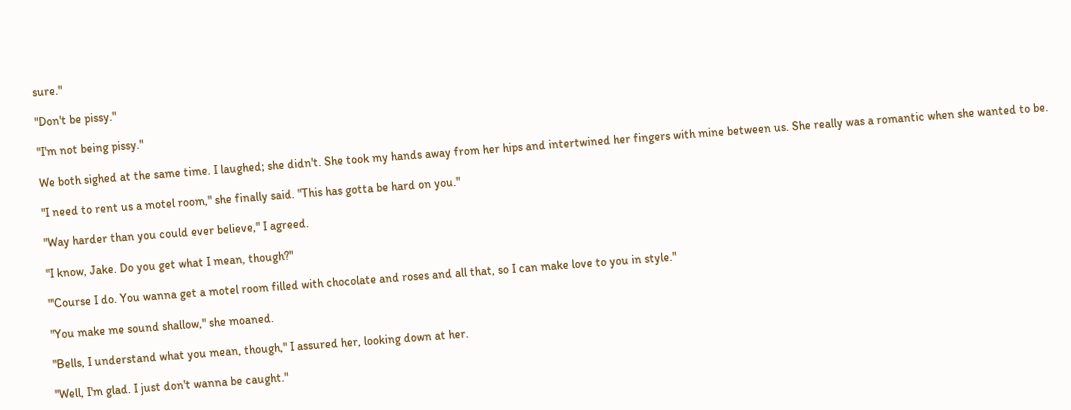sure."

"Don't be pissy."

"I'm not being pissy."

We both sighed at the same time. I laughed; she didn't. She took my hands away from her hips and intertwined her fingers with mine between us. She really was a romantic when she wanted to be.

"I need to rent us a motel room," she finally said. "This has gotta be hard on you."

"Way harder than you could ever believe," I agreed.

"I know, Jake. Do you get what I mean, though?"

"'Course I do. You wanna get a motel room filled with chocolate and roses and all that, so I can make love to you in style."

"You make me sound shallow," she moaned.

"Bells, I understand what you mean, though," I assured her, looking down at her.

"Well, I'm glad. I just don't wanna be caught."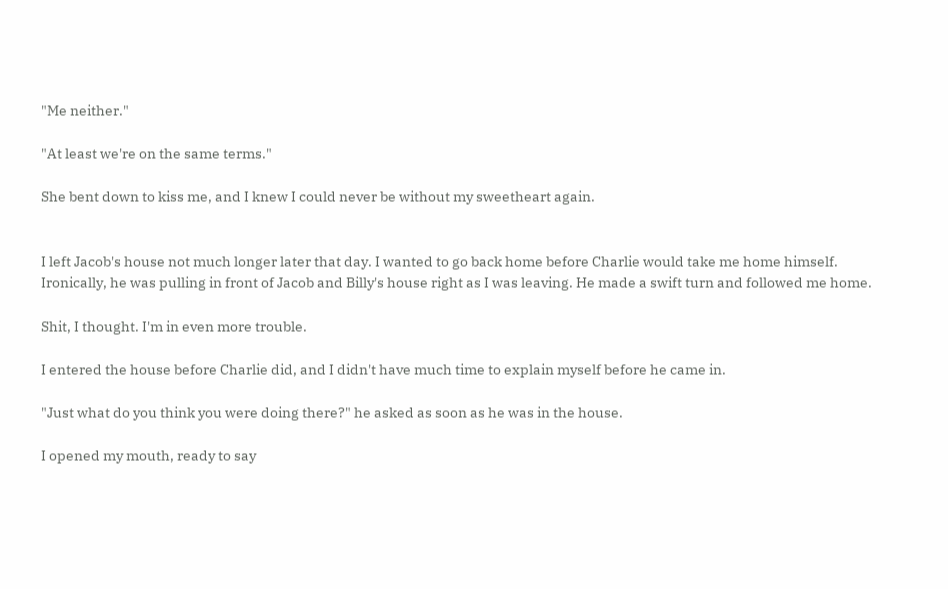"Me neither."

"At least we're on the same terms."

She bent down to kiss me, and I knew I could never be without my sweetheart again.


I left Jacob's house not much longer later that day. I wanted to go back home before Charlie would take me home himself. Ironically, he was pulling in front of Jacob and Billy's house right as I was leaving. He made a swift turn and followed me home.

Shit, I thought. I'm in even more trouble.

I entered the house before Charlie did, and I didn't have much time to explain myself before he came in.

"Just what do you think you were doing there?" he asked as soon as he was in the house.

I opened my mouth, ready to say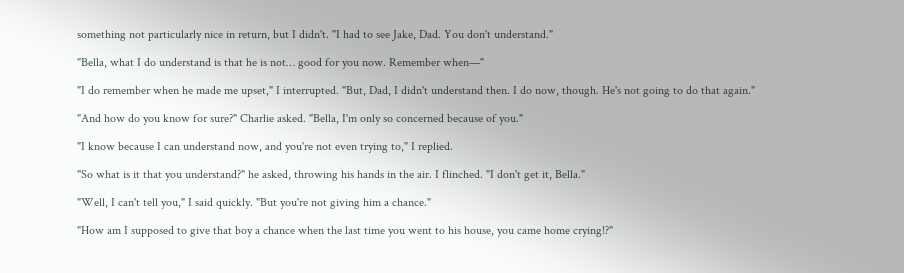something not particularly nice in return, but I didn't. "I had to see Jake, Dad. You don't understand."

"Bella, what I do understand is that he is not… good for you now. Remember when—"

"I do remember when he made me upset," I interrupted. "But, Dad, I didn't understand then. I do now, though. He's not going to do that again."

"And how do you know for sure?" Charlie asked. "Bella, I'm only so concerned because of you."

"I know because I can understand now, and you're not even trying to," I replied.

"So what is it that you understand?" he asked, throwing his hands in the air. I flinched. "I don't get it, Bella."

"Well, I can't tell you," I said quickly. "But you're not giving him a chance."

"How am I supposed to give that boy a chance when the last time you went to his house, you came home crying!?"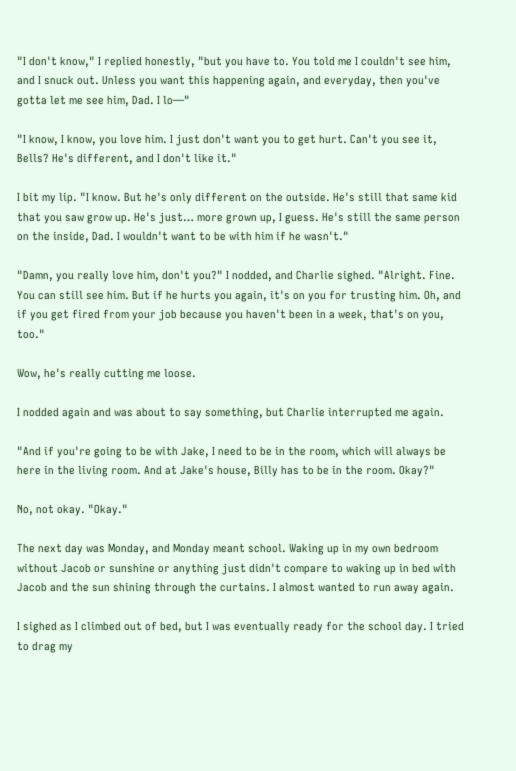"I don't know," I replied honestly, "but you have to. You told me I couldn't see him, and I snuck out. Unless you want this happening again, and everyday, then you've gotta let me see him, Dad. I lo—"

"I know, I know, you love him. I just don't want you to get hurt. Can't you see it, Bells? He's different, and I don't like it."

I bit my lip. "I know. But he's only different on the outside. He's still that same kid that you saw grow up. He's just… more grown up, I guess. He's still the same person on the inside, Dad. I wouldn't want to be with him if he wasn't."

"Damn, you really love him, don't you?" I nodded, and Charlie sighed. "Alright. Fine. You can still see him. But if he hurts you again, it's on you for trusting him. Oh, and if you get fired from your job because you haven't been in a week, that's on you, too."

Wow, he's really cutting me loose.

I nodded again and was about to say something, but Charlie interrupted me again.

"And if you're going to be with Jake, I need to be in the room, which will always be here in the living room. And at Jake's house, Billy has to be in the room. Okay?"

No, not okay. "Okay."

The next day was Monday, and Monday meant school. Waking up in my own bedroom without Jacob or sunshine or anything just didn't compare to waking up in bed with Jacob and the sun shining through the curtains. I almost wanted to run away again.

I sighed as I climbed out of bed, but I was eventually ready for the school day. I tried to drag my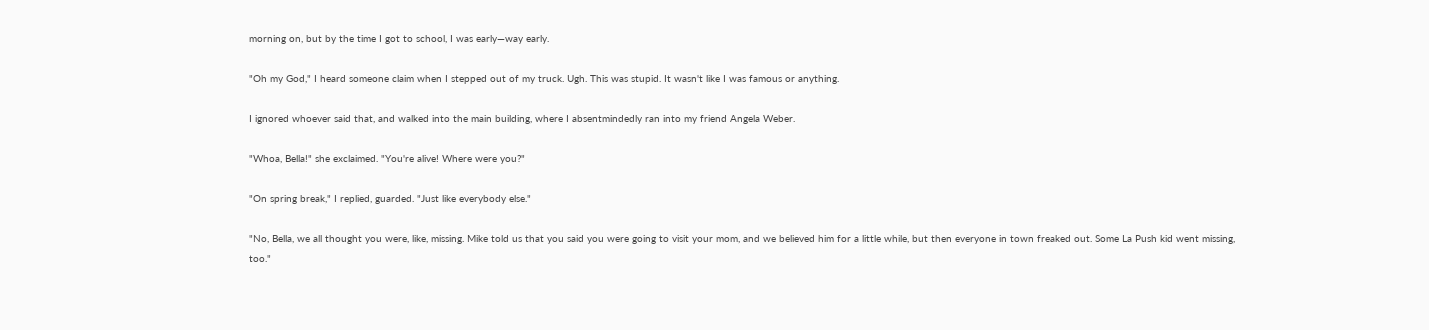morning on, but by the time I got to school, I was early—way early.

"Oh my God," I heard someone claim when I stepped out of my truck. Ugh. This was stupid. It wasn't like I was famous or anything.

I ignored whoever said that, and walked into the main building, where I absentmindedly ran into my friend Angela Weber.

"Whoa, Bella!" she exclaimed. "You're alive! Where were you?"

"On spring break," I replied, guarded. "Just like everybody else."

"No, Bella, we all thought you were, like, missing. Mike told us that you said you were going to visit your mom, and we believed him for a little while, but then everyone in town freaked out. Some La Push kid went missing, too."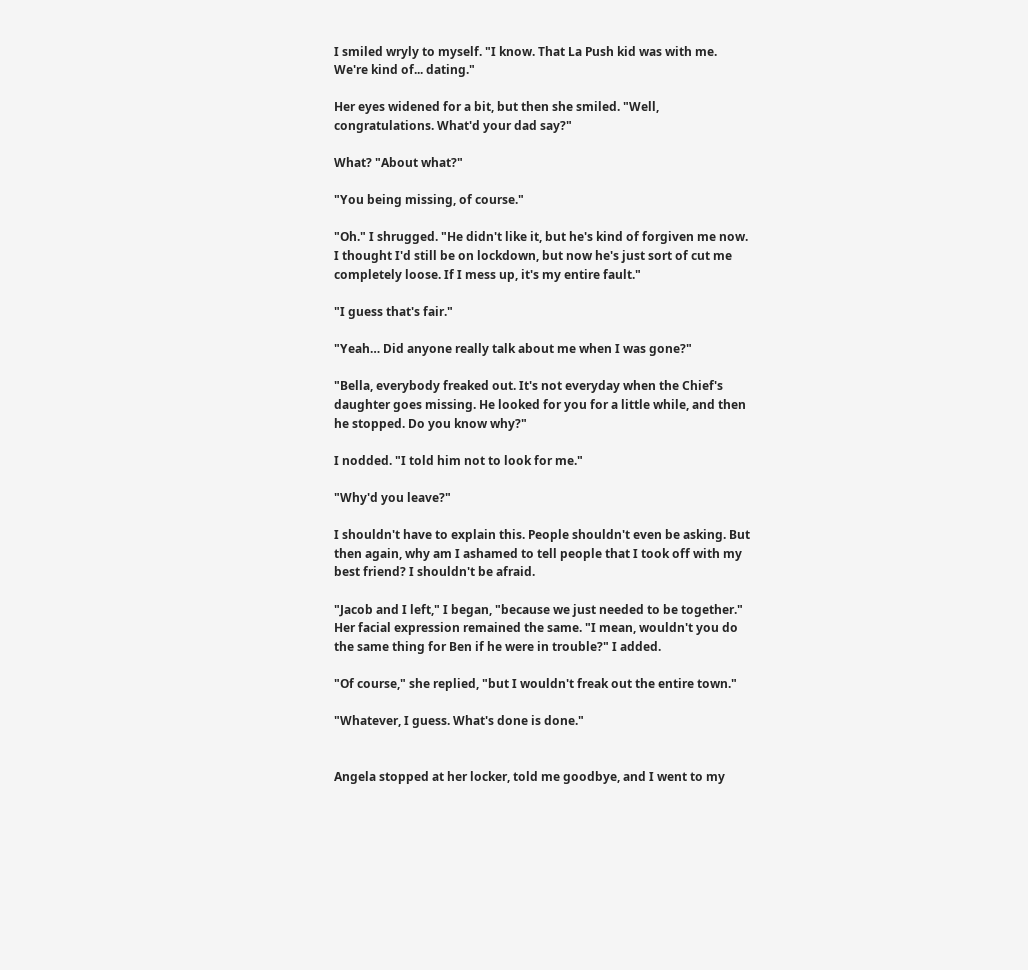I smiled wryly to myself. "I know. That La Push kid was with me. We're kind of... dating."

Her eyes widened for a bit, but then she smiled. "Well, congratulations. What'd your dad say?"

What? "About what?"

"You being missing, of course."

"Oh." I shrugged. "He didn't like it, but he's kind of forgiven me now. I thought I'd still be on lockdown, but now he's just sort of cut me completely loose. If I mess up, it's my entire fault."

"I guess that's fair."

"Yeah… Did anyone really talk about me when I was gone?"

"Bella, everybody freaked out. It's not everyday when the Chief's daughter goes missing. He looked for you for a little while, and then he stopped. Do you know why?"

I nodded. "I told him not to look for me."

"Why'd you leave?"

I shouldn't have to explain this. People shouldn't even be asking. But then again, why am I ashamed to tell people that I took off with my best friend? I shouldn't be afraid.

"Jacob and I left," I began, "because we just needed to be together." Her facial expression remained the same. "I mean, wouldn't you do the same thing for Ben if he were in trouble?" I added.

"Of course," she replied, "but I wouldn't freak out the entire town."

"Whatever, I guess. What's done is done."


Angela stopped at her locker, told me goodbye, and I went to my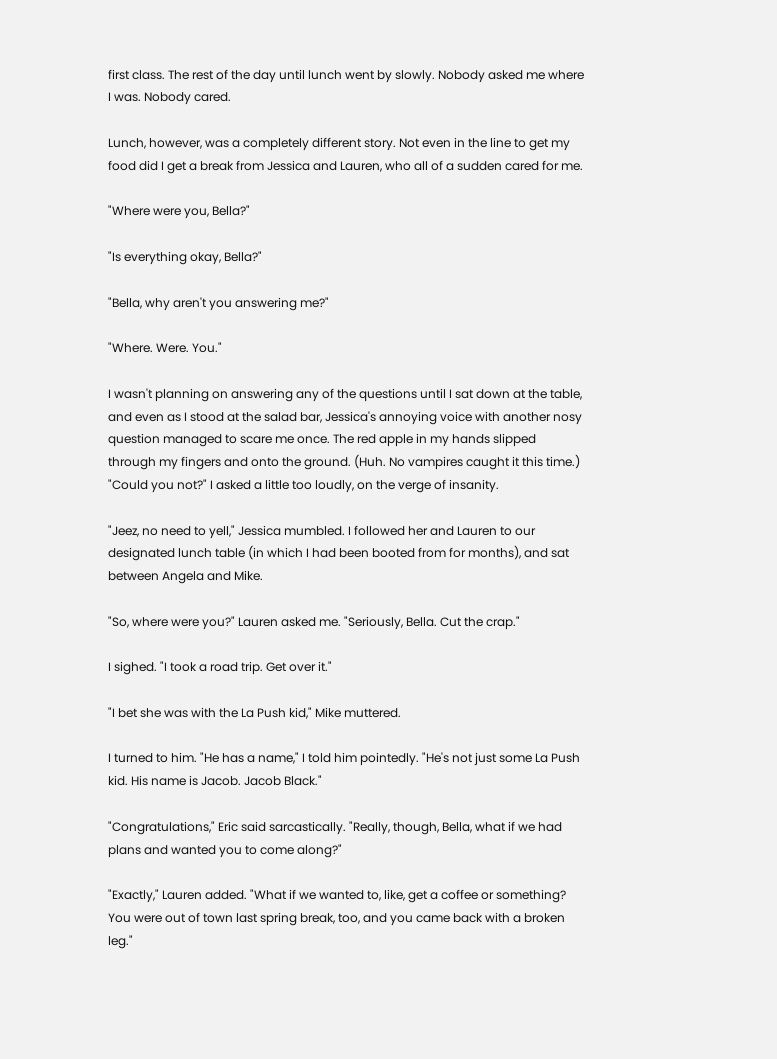first class. The rest of the day until lunch went by slowly. Nobody asked me where I was. Nobody cared.

Lunch, however, was a completely different story. Not even in the line to get my food did I get a break from Jessica and Lauren, who all of a sudden cared for me.

"Where were you, Bella?"

"Is everything okay, Bella?"

"Bella, why aren't you answering me?"

"Where. Were. You."

I wasn't planning on answering any of the questions until I sat down at the table, and even as I stood at the salad bar, Jessica's annoying voice with another nosy question managed to scare me once. The red apple in my hands slipped through my fingers and onto the ground. (Huh. No vampires caught it this time.) "Could you not?" I asked a little too loudly, on the verge of insanity.

"Jeez, no need to yell," Jessica mumbled. I followed her and Lauren to our designated lunch table (in which I had been booted from for months), and sat between Angela and Mike.

"So, where were you?" Lauren asked me. "Seriously, Bella. Cut the crap."

I sighed. "I took a road trip. Get over it."

"I bet she was with the La Push kid," Mike muttered.

I turned to him. "He has a name," I told him pointedly. "He's not just some La Push kid. His name is Jacob. Jacob Black."

"Congratulations," Eric said sarcastically. "Really, though, Bella, what if we had plans and wanted you to come along?"

"Exactly," Lauren added. "What if we wanted to, like, get a coffee or something? You were out of town last spring break, too, and you came back with a broken leg."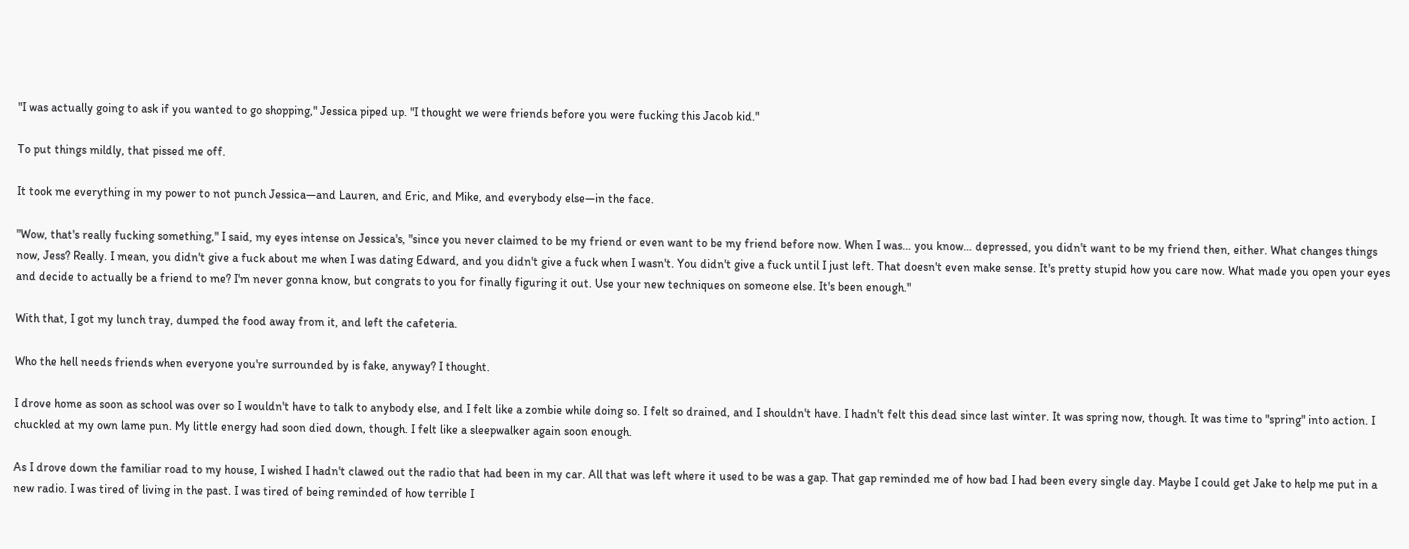"I was actually going to ask if you wanted to go shopping," Jessica piped up. "I thought we were friends before you were fucking this Jacob kid."

To put things mildly, that pissed me off.

It took me everything in my power to not punch Jessica—and Lauren, and Eric, and Mike, and everybody else—in the face.

"Wow, that's really fucking something," I said, my eyes intense on Jessica's, "since you never claimed to be my friend or even want to be my friend before now. When I was… you know… depressed, you didn't want to be my friend then, either. What changes things now, Jess? Really. I mean, you didn't give a fuck about me when I was dating Edward, and you didn't give a fuck when I wasn't. You didn't give a fuck until I just left. That doesn't even make sense. It's pretty stupid how you care now. What made you open your eyes and decide to actually be a friend to me? I'm never gonna know, but congrats to you for finally figuring it out. Use your new techniques on someone else. It's been enough."

With that, I got my lunch tray, dumped the food away from it, and left the cafeteria.

Who the hell needs friends when everyone you're surrounded by is fake, anyway? I thought.

I drove home as soon as school was over so I wouldn't have to talk to anybody else, and I felt like a zombie while doing so. I felt so drained, and I shouldn't have. I hadn't felt this dead since last winter. It was spring now, though. It was time to "spring" into action. I chuckled at my own lame pun. My little energy had soon died down, though. I felt like a sleepwalker again soon enough.

As I drove down the familiar road to my house, I wished I hadn't clawed out the radio that had been in my car. All that was left where it used to be was a gap. That gap reminded me of how bad I had been every single day. Maybe I could get Jake to help me put in a new radio. I was tired of living in the past. I was tired of being reminded of how terrible I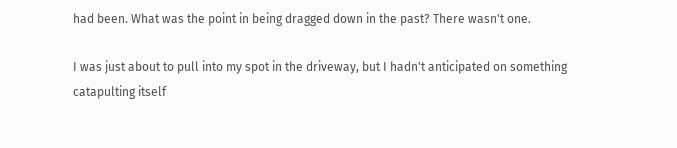had been. What was the point in being dragged down in the past? There wasn't one.

I was just about to pull into my spot in the driveway, but I hadn't anticipated on something catapulting itself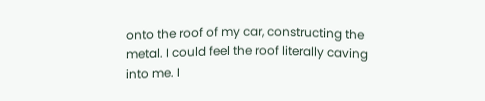onto the roof of my car, constructing the metal. I could feel the roof literally caving into me. I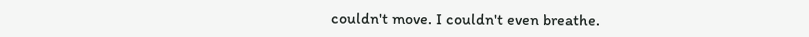couldn't move. I couldn't even breathe.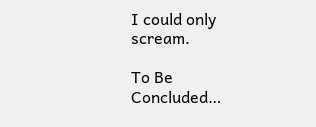I could only scream.

To Be Concluded…